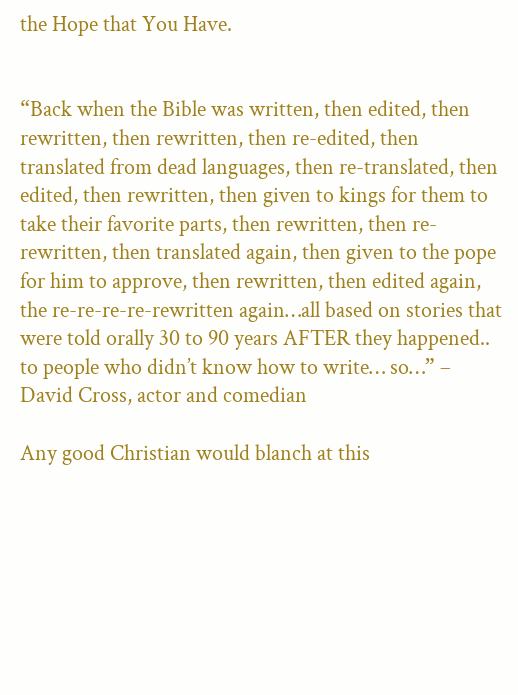the Hope that You Have.


“Back when the Bible was written, then edited, then rewritten, then rewritten, then re-edited, then translated from dead languages, then re-translated, then edited, then rewritten, then given to kings for them to take their favorite parts, then rewritten, then re-rewritten, then translated again, then given to the pope for him to approve, then rewritten, then edited again, the re-re-re-re-rewritten again…all based on stories that were told orally 30 to 90 years AFTER they happened.. to people who didn’t know how to write… so…” – David Cross, actor and comedian

Any good Christian would blanch at this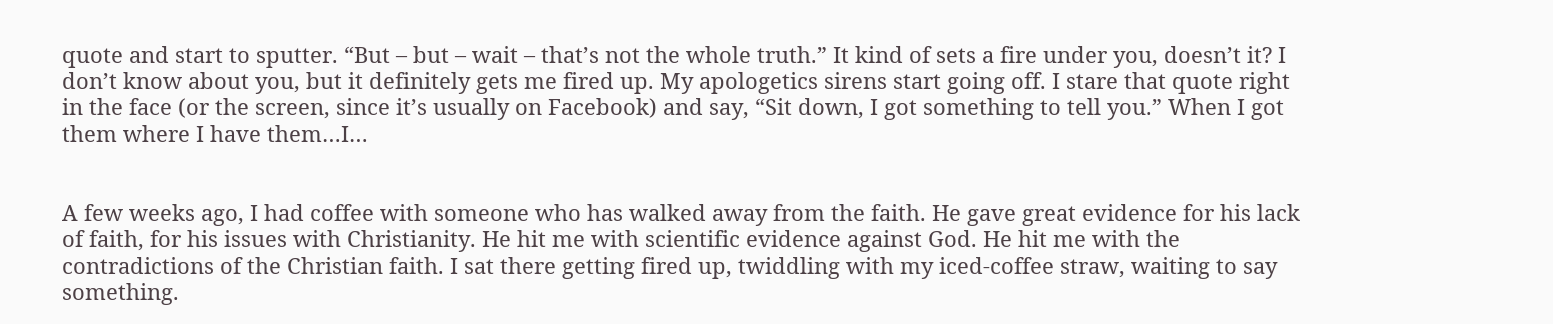quote and start to sputter. “But – but – wait – that’s not the whole truth.” It kind of sets a fire under you, doesn’t it? I don’t know about you, but it definitely gets me fired up. My apologetics sirens start going off. I stare that quote right in the face (or the screen, since it’s usually on Facebook) and say, “Sit down, I got something to tell you.” When I got them where I have them…I…


A few weeks ago, I had coffee with someone who has walked away from the faith. He gave great evidence for his lack of faith, for his issues with Christianity. He hit me with scientific evidence against God. He hit me with the contradictions of the Christian faith. I sat there getting fired up, twiddling with my iced-coffee straw, waiting to say something.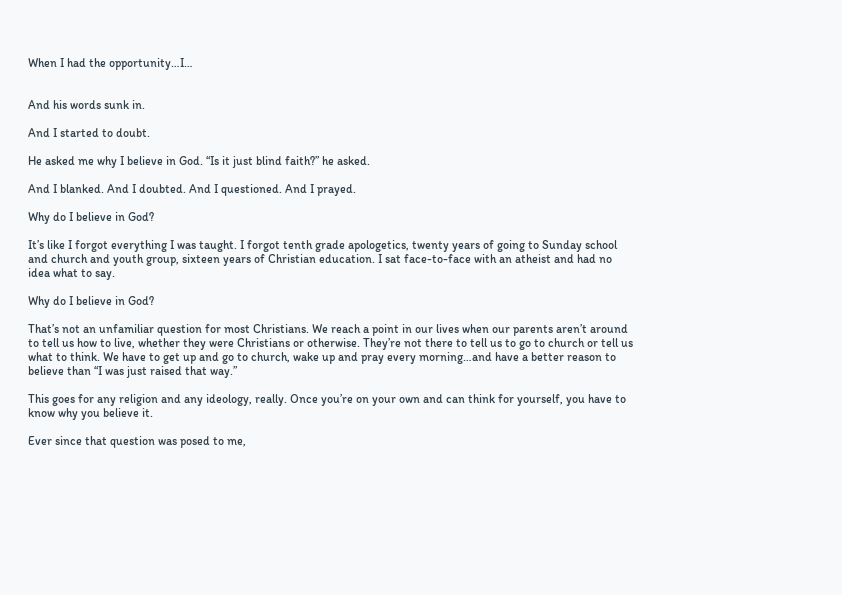When I had the opportunity…I…


And his words sunk in.

And I started to doubt.

He asked me why I believe in God. “Is it just blind faith?” he asked.

And I blanked. And I doubted. And I questioned. And I prayed.

Why do I believe in God?

It’s like I forgot everything I was taught. I forgot tenth grade apologetics, twenty years of going to Sunday school and church and youth group, sixteen years of Christian education. I sat face-to-face with an atheist and had no idea what to say.

Why do I believe in God?

That’s not an unfamiliar question for most Christians. We reach a point in our lives when our parents aren’t around to tell us how to live, whether they were Christians or otherwise. They’re not there to tell us to go to church or tell us what to think. We have to get up and go to church, wake up and pray every morning…and have a better reason to believe than “I was just raised that way.”

This goes for any religion and any ideology, really. Once you’re on your own and can think for yourself, you have to know why you believe it.

Ever since that question was posed to me,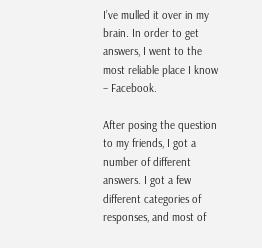I’ve mulled it over in my brain. In order to get answers, I went to the most reliable place I know – Facebook.

After posing the question to my friends, I got a number of different answers. I got a few different categories of responses, and most of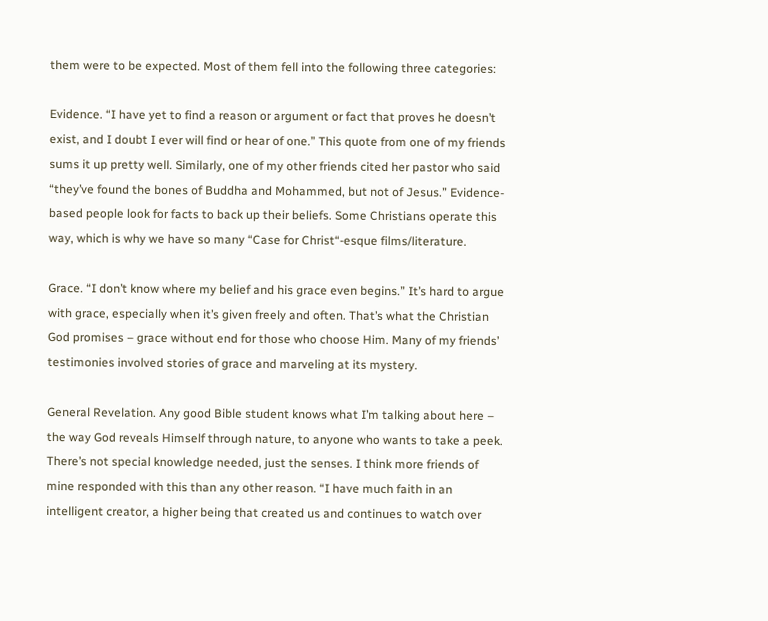them were to be expected. Most of them fell into the following three categories:

Evidence. “I have yet to find a reason or argument or fact that proves he doesn’t exist, and I doubt I ever will find or hear of one.” This quote from one of my friends sums it up pretty well. Similarly, one of my other friends cited her pastor who said “they’ve found the bones of Buddha and Mohammed, but not of Jesus.” Evidence-based people look for facts to back up their beliefs. Some Christians operate this way, which is why we have so many “Case for Christ“-esque films/literature.

Grace. “I don’t know where my belief and his grace even begins.” It’s hard to argue with grace, especially when it’s given freely and often. That’s what the Christian God promises – grace without end for those who choose Him. Many of my friends’ testimonies involved stories of grace and marveling at its mystery.

General Revelation. Any good Bible student knows what I’m talking about here – the way God reveals Himself through nature, to anyone who wants to take a peek. There’s not special knowledge needed, just the senses. I think more friends of mine responded with this than any other reason. “I have much faith in an intelligent creator, a higher being that created us and continues to watch over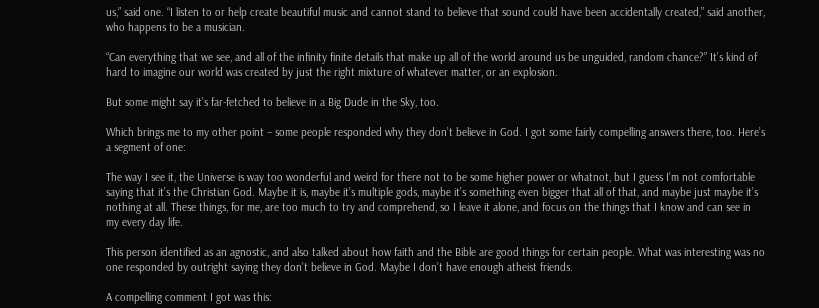us,” said one. “I listen to or help create beautiful music and cannot stand to believe that sound could have been accidentally created,” said another, who happens to be a musician.

“Can everything that we see, and all of the infinity finite details that make up all of the world around us be unguided, random chance?” It’s kind of hard to imagine our world was created by just the right mixture of whatever matter, or an explosion.

But some might say it’s far-fetched to believe in a Big Dude in the Sky, too.

Which brings me to my other point – some people responded why they don’t believe in God. I got some fairly compelling answers there, too. Here’s a segment of one:

The way I see it, the Universe is way too wonderful and weird for there not to be some higher power or whatnot, but I guess I’m not comfortable saying that it’s the Christian God. Maybe it is, maybe it’s multiple gods, maybe it’s something even bigger that all of that, and maybe just maybe it’s nothing at all. These things, for me, are too much to try and comprehend, so I leave it alone, and focus on the things that I know and can see in my every day life.

This person identified as an agnostic, and also talked about how faith and the Bible are good things for certain people. What was interesting was no one responded by outright saying they don’t believe in God. Maybe I don’t have enough atheist friends.

A compelling comment I got was this: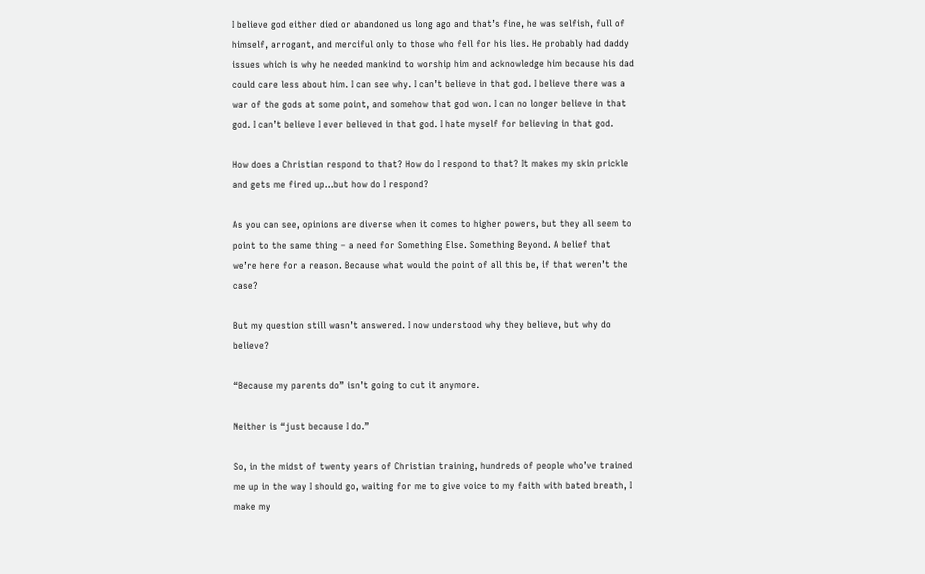I believe god either died or abandoned us long ago and that’s fine, he was selfish, full of himself, arrogant, and merciful only to those who fell for his lies. He probably had daddy issues which is why he needed mankind to worship him and acknowledge him because his dad could care less about him. I can see why. I can’t believe in that god. I believe there was a war of the gods at some point, and somehow that god won. I can no longer believe in that god. I can’t believe I ever believed in that god. I hate myself for believing in that god.

How does a Christian respond to that? How do I respond to that? It makes my skin prickle and gets me fired up…but how do I respond?

As you can see, opinions are diverse when it comes to higher powers, but they all seem to point to the same thing – a need for Something Else. Something Beyond. A belief that we’re here for a reason. Because what would the point of all this be, if that weren’t the case?

But my question still wasn’t answered. I now understood why they believe, but why do believe?

“Because my parents do” isn’t going to cut it anymore.

Neither is “just because I do.”

So, in the midst of twenty years of Christian training, hundreds of people who’ve trained me up in the way I should go, waiting for me to give voice to my faith with bated breath, I make my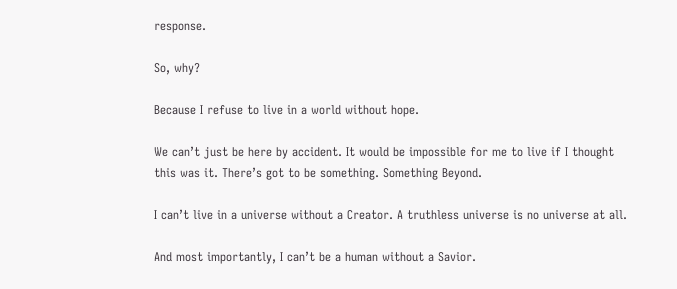response.

So, why?

Because I refuse to live in a world without hope.

We can’t just be here by accident. It would be impossible for me to live if I thought this was it. There’s got to be something. Something Beyond.

I can’t live in a universe without a Creator. A truthless universe is no universe at all.

And most importantly, I can’t be a human without a Savior.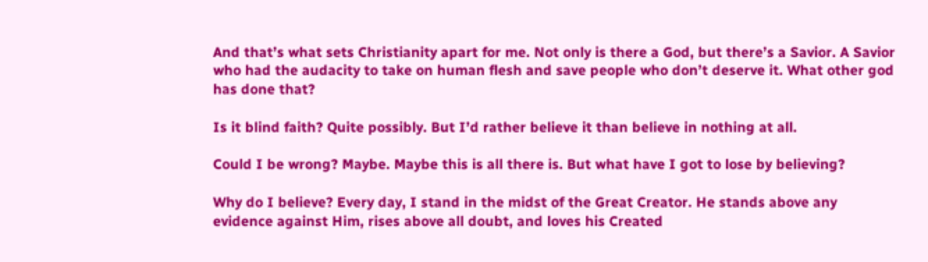And that’s what sets Christianity apart for me. Not only is there a God, but there’s a Savior. A Savior who had the audacity to take on human flesh and save people who don’t deserve it. What other god has done that?

Is it blind faith? Quite possibly. But I’d rather believe it than believe in nothing at all.

Could I be wrong? Maybe. Maybe this is all there is. But what have I got to lose by believing?

Why do I believe? Every day, I stand in the midst of the Great Creator. He stands above any evidence against Him, rises above all doubt, and loves his Created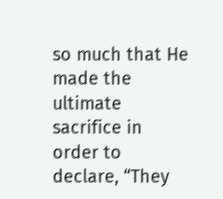so much that He made the ultimate sacrifice in order to declare, “They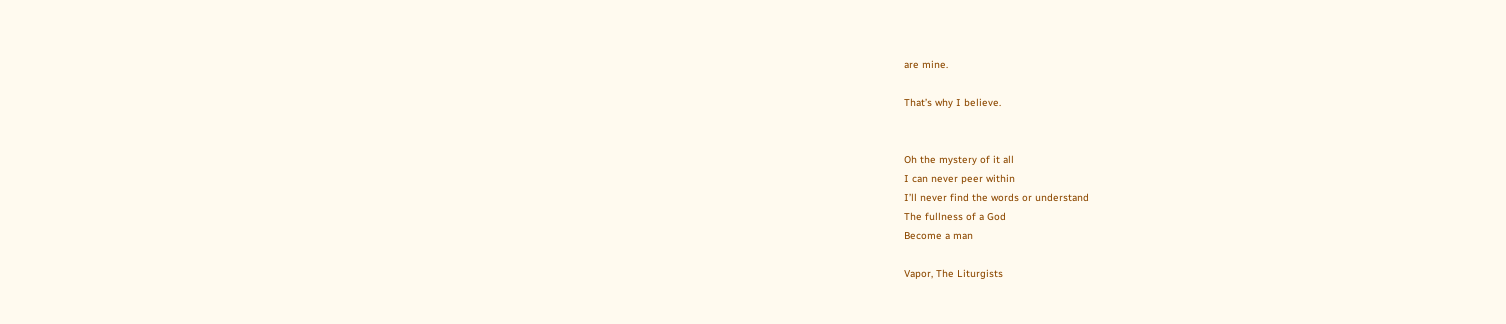are mine.

That’s why I believe.


Oh the mystery of it all
I can never peer within
I’ll never find the words or understand
The fullness of a God
Become a man

Vapor, The Liturgists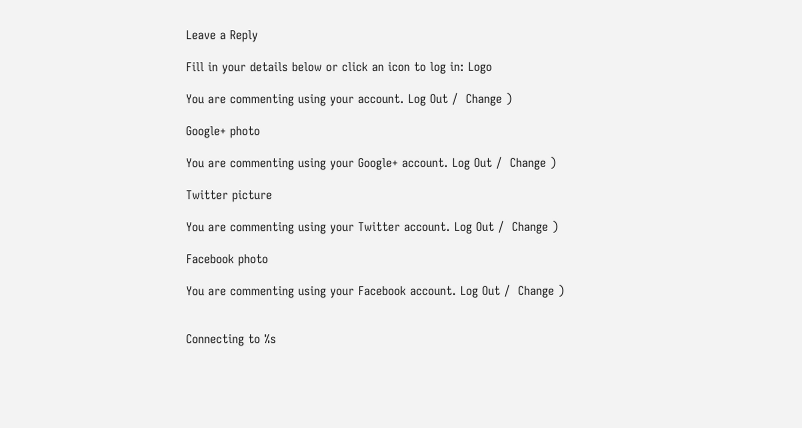Leave a Reply

Fill in your details below or click an icon to log in: Logo

You are commenting using your account. Log Out /  Change )

Google+ photo

You are commenting using your Google+ account. Log Out /  Change )

Twitter picture

You are commenting using your Twitter account. Log Out /  Change )

Facebook photo

You are commenting using your Facebook account. Log Out /  Change )


Connecting to %s